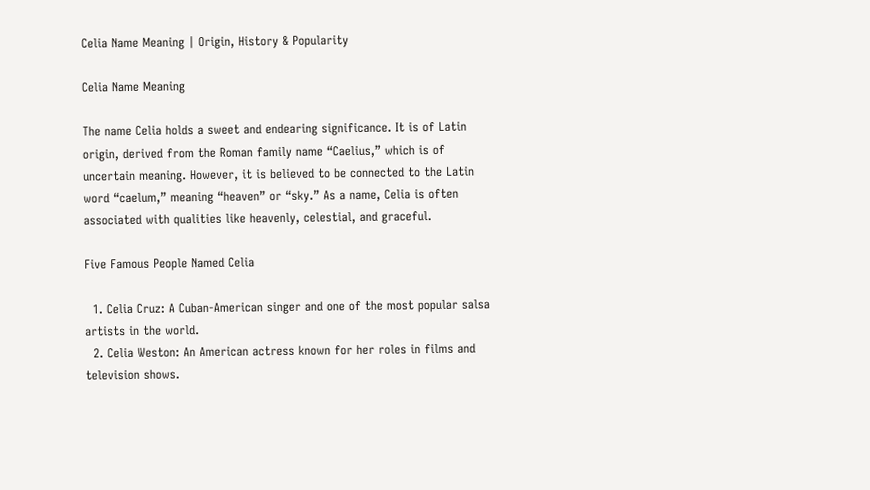Celia Name Meaning | Origin, History & Popularity

Celia Name Meaning

The name Celia holds a sweet and endearing significance. It is of Latin origin, derived from the Roman family name “Caelius,” which is of uncertain meaning. However, it is believed to be connected to the Latin word “caelum,” meaning “heaven” or “sky.” As a name, Celia is often associated with qualities like heavenly, celestial, and graceful.

Five Famous People Named Celia

  1. Celia Cruz: A Cuban-American singer and one of the most popular salsa artists in the world.
  2. Celia Weston: An American actress known for her roles in films and television shows.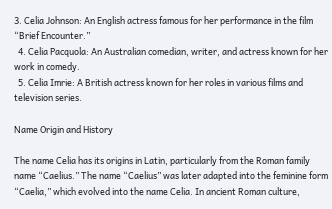3. Celia Johnson: An English actress famous for her performance in the film “Brief Encounter.”
  4. Celia Pacquola: An Australian comedian, writer, and actress known for her work in comedy.
  5. Celia Imrie: A British actress known for her roles in various films and television series.

Name Origin and History

The name Celia has its origins in Latin, particularly from the Roman family name “Caelius.” The name “Caelius” was later adapted into the feminine form “Caelia,” which evolved into the name Celia. In ancient Roman culture,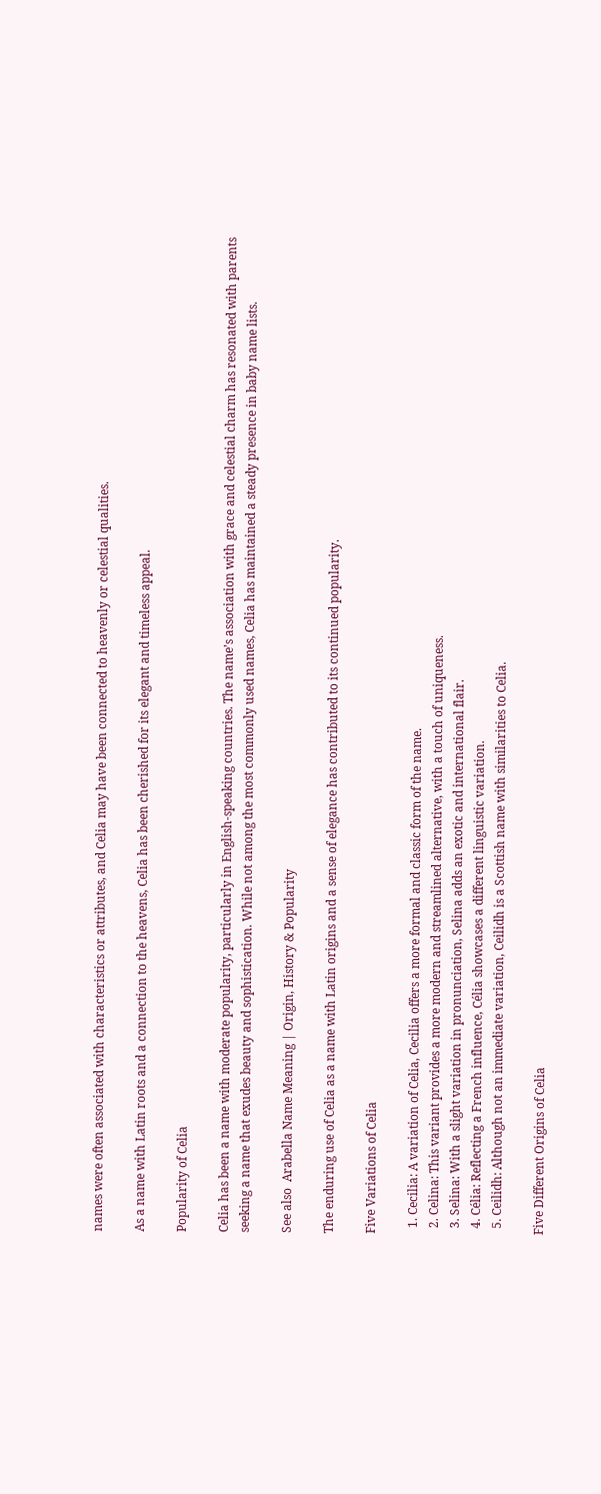names were often associated with characteristics or attributes, and Celia may have been connected to heavenly or celestial qualities.

As a name with Latin roots and a connection to the heavens, Celia has been cherished for its elegant and timeless appeal.

Popularity of Celia

Celia has been a name with moderate popularity, particularly in English-speaking countries. The name’s association with grace and celestial charm has resonated with parents seeking a name that exudes beauty and sophistication. While not among the most commonly used names, Celia has maintained a steady presence in baby name lists.

See also  Arabella Name Meaning | Origin, History & Popularity

The enduring use of Celia as a name with Latin origins and a sense of elegance has contributed to its continued popularity.

Five Variations of Celia

  1. Cecilia: A variation of Celia, Cecilia offers a more formal and classic form of the name.
  2. Celina: This variant provides a more modern and streamlined alternative, with a touch of uniqueness.
  3. Selina: With a slight variation in pronunciation, Selina adds an exotic and international flair.
  4. Célia: Reflecting a French influence, Célia showcases a different linguistic variation.
  5. Ceilidh: Although not an immediate variation, Ceilidh is a Scottish name with similarities to Celia.

Five Different Origins of Celia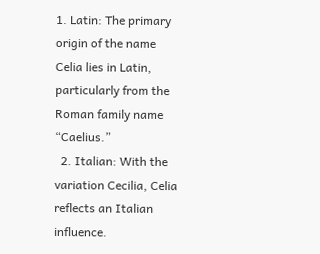1. Latin: The primary origin of the name Celia lies in Latin, particularly from the Roman family name “Caelius.”
  2. Italian: With the variation Cecilia, Celia reflects an Italian influence.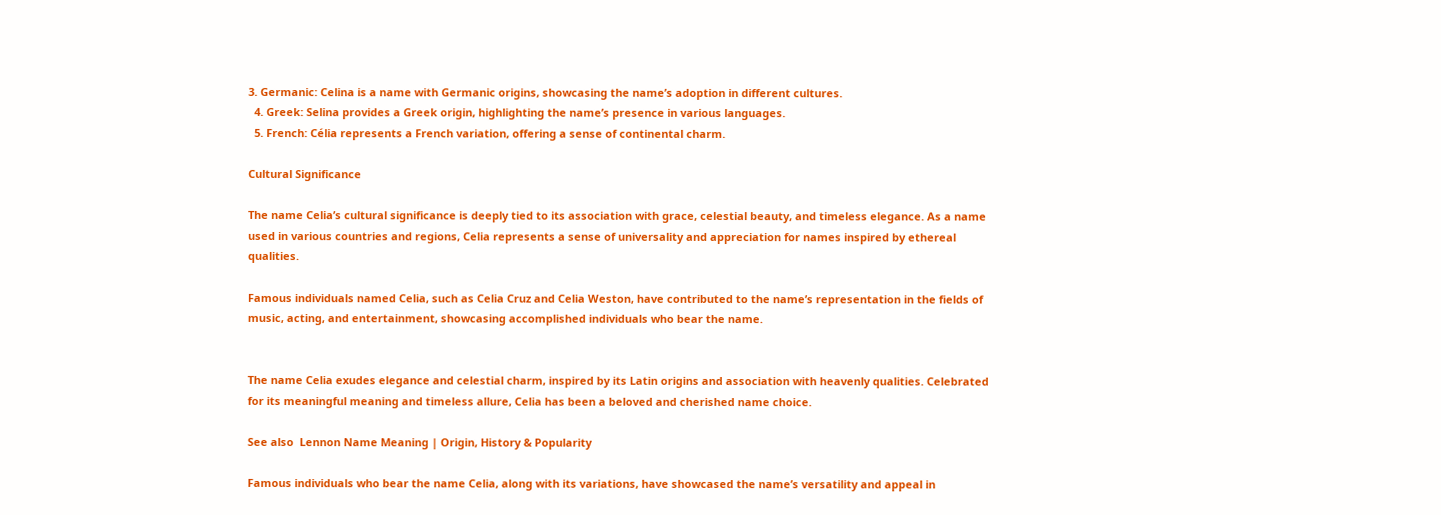3. Germanic: Celina is a name with Germanic origins, showcasing the name’s adoption in different cultures.
  4. Greek: Selina provides a Greek origin, highlighting the name’s presence in various languages.
  5. French: Célia represents a French variation, offering a sense of continental charm.

Cultural Significance

The name Celia’s cultural significance is deeply tied to its association with grace, celestial beauty, and timeless elegance. As a name used in various countries and regions, Celia represents a sense of universality and appreciation for names inspired by ethereal qualities.

Famous individuals named Celia, such as Celia Cruz and Celia Weston, have contributed to the name’s representation in the fields of music, acting, and entertainment, showcasing accomplished individuals who bear the name.


The name Celia exudes elegance and celestial charm, inspired by its Latin origins and association with heavenly qualities. Celebrated for its meaningful meaning and timeless allure, Celia has been a beloved and cherished name choice.

See also  Lennon Name Meaning | Origin, History & Popularity

Famous individuals who bear the name Celia, along with its variations, have showcased the name’s versatility and appeal in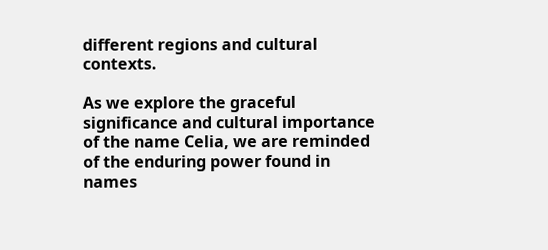different regions and cultural contexts.

As we explore the graceful significance and cultural importance of the name Celia, we are reminded of the enduring power found in names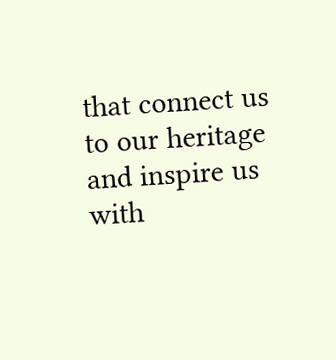that connect us to our heritage and inspire us with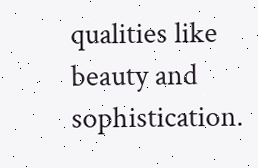qualities like beauty and sophistication.